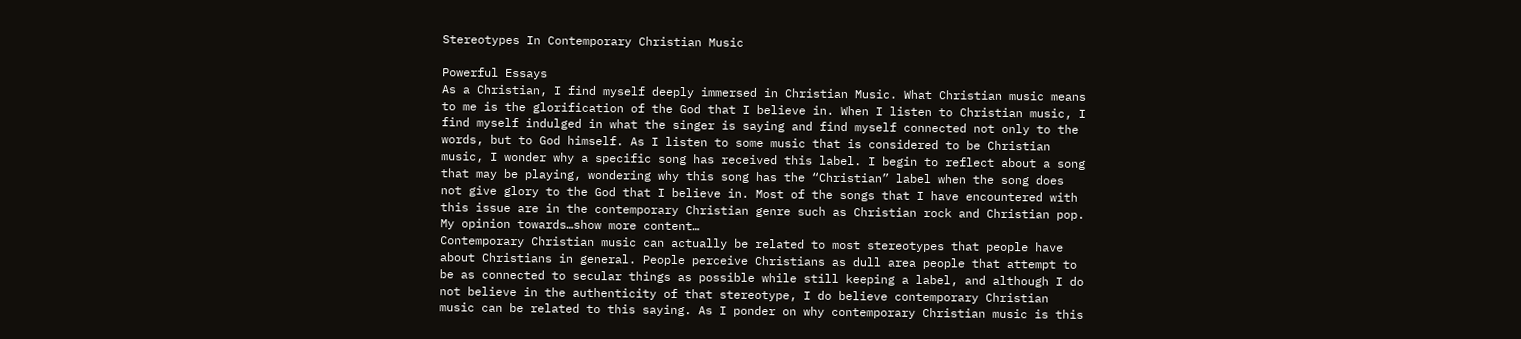Stereotypes In Contemporary Christian Music

Powerful Essays
As a Christian, I find myself deeply immersed in Christian Music. What Christian music means to me is the glorification of the God that I believe in. When I listen to Christian music, I find myself indulged in what the singer is saying and find myself connected not only to the words, but to God himself. As I listen to some music that is considered to be Christian music, I wonder why a specific song has received this label. I begin to reflect about a song that may be playing, wondering why this song has the “Christian” label when the song does not give glory to the God that I believe in. Most of the songs that I have encountered with this issue are in the contemporary Christian genre such as Christian rock and Christian pop. My opinion towards…show more content…
Contemporary Christian music can actually be related to most stereotypes that people have about Christians in general. People perceive Christians as dull area people that attempt to be as connected to secular things as possible while still keeping a label, and although I do not believe in the authenticity of that stereotype, I do believe contemporary Christian music can be related to this saying. As I ponder on why contemporary Christian music is this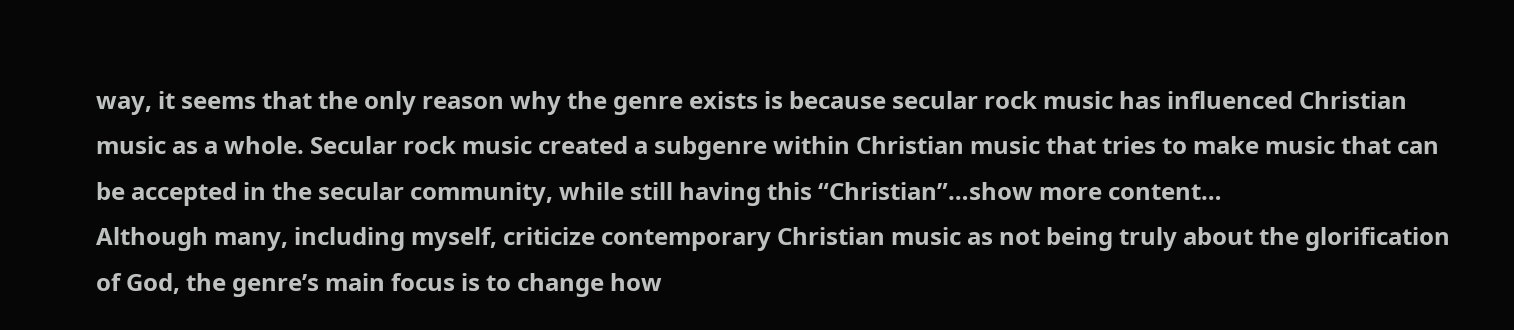way, it seems that the only reason why the genre exists is because secular rock music has influenced Christian music as a whole. Secular rock music created a subgenre within Christian music that tries to make music that can be accepted in the secular community, while still having this “Christian”…show more content…
Although many, including myself, criticize contemporary Christian music as not being truly about the glorification of God, the genre’s main focus is to change how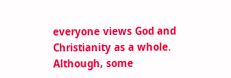everyone views God and Christianity as a whole. Although, some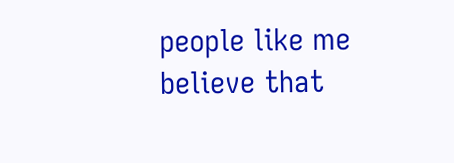people like me believe that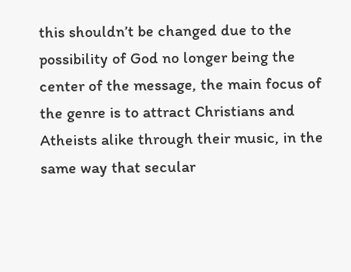this shouldn’t be changed due to the possibility of God no longer being the center of the message, the main focus of the genre is to attract Christians and Atheists alike through their music, in the same way that secular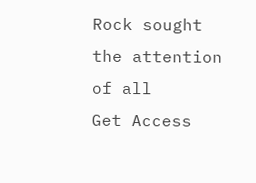Rock sought the attention of all
Get Access